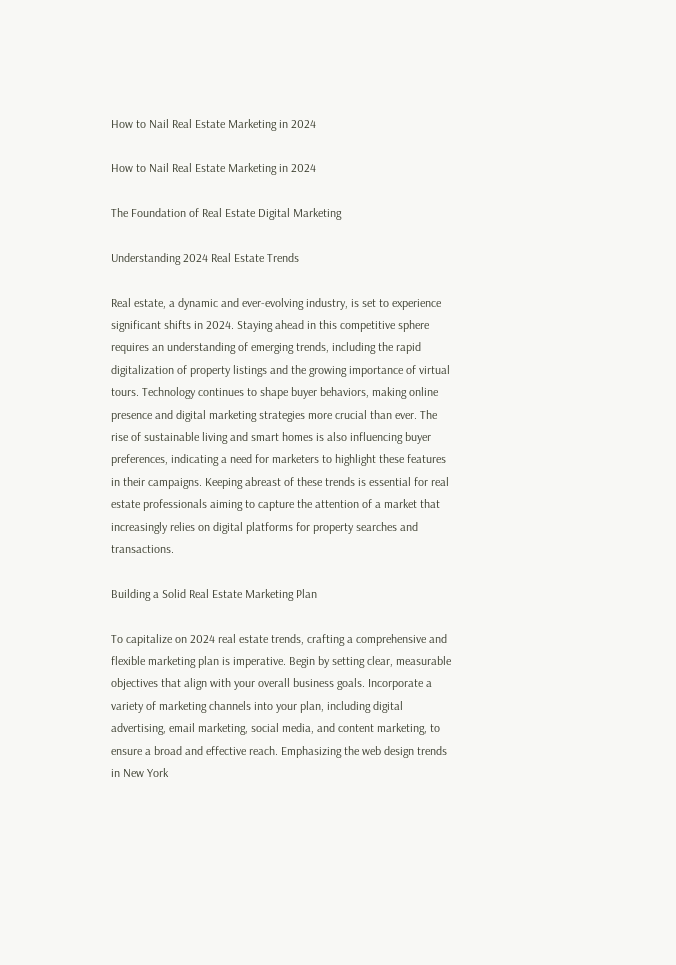How to Nail Real Estate Marketing in 2024

How to Nail Real Estate Marketing in 2024

The Foundation of Real Estate Digital Marketing

Understanding 2024 Real Estate Trends

Real estate, a dynamic and ever-evolving industry, is set to experience significant shifts in 2024. Staying ahead in this competitive sphere requires an understanding of emerging trends, including the rapid digitalization of property listings and the growing importance of virtual tours. Technology continues to shape buyer behaviors, making online presence and digital marketing strategies more crucial than ever. The rise of sustainable living and smart homes is also influencing buyer preferences, indicating a need for marketers to highlight these features in their campaigns. Keeping abreast of these trends is essential for real estate professionals aiming to capture the attention of a market that increasingly relies on digital platforms for property searches and transactions.

Building a Solid Real Estate Marketing Plan

To capitalize on 2024 real estate trends, crafting a comprehensive and flexible marketing plan is imperative. Begin by setting clear, measurable objectives that align with your overall business goals. Incorporate a variety of marketing channels into your plan, including digital advertising, email marketing, social media, and content marketing, to ensure a broad and effective reach. Emphasizing the web design trends in New York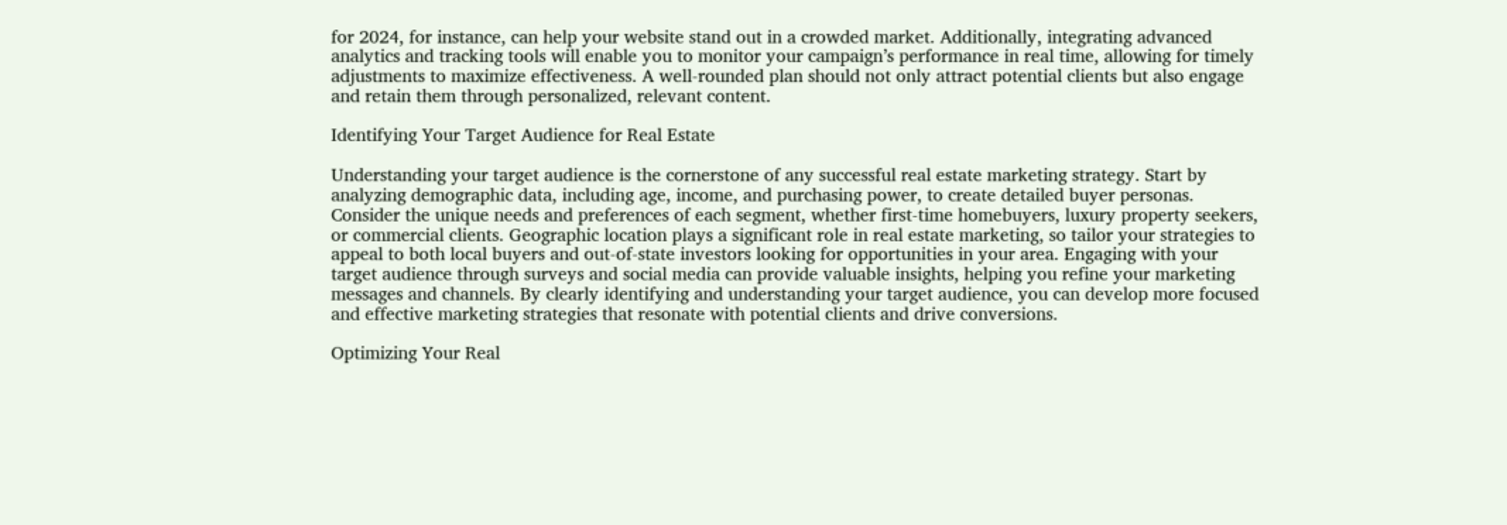for 2024, for instance, can help your website stand out in a crowded market. Additionally, integrating advanced analytics and tracking tools will enable you to monitor your campaign’s performance in real time, allowing for timely adjustments to maximize effectiveness. A well-rounded plan should not only attract potential clients but also engage and retain them through personalized, relevant content.

Identifying Your Target Audience for Real Estate

Understanding your target audience is the cornerstone of any successful real estate marketing strategy. Start by analyzing demographic data, including age, income, and purchasing power, to create detailed buyer personas. Consider the unique needs and preferences of each segment, whether first-time homebuyers, luxury property seekers, or commercial clients. Geographic location plays a significant role in real estate marketing, so tailor your strategies to appeal to both local buyers and out-of-state investors looking for opportunities in your area. Engaging with your target audience through surveys and social media can provide valuable insights, helping you refine your marketing messages and channels. By clearly identifying and understanding your target audience, you can develop more focused and effective marketing strategies that resonate with potential clients and drive conversions.

Optimizing Your Real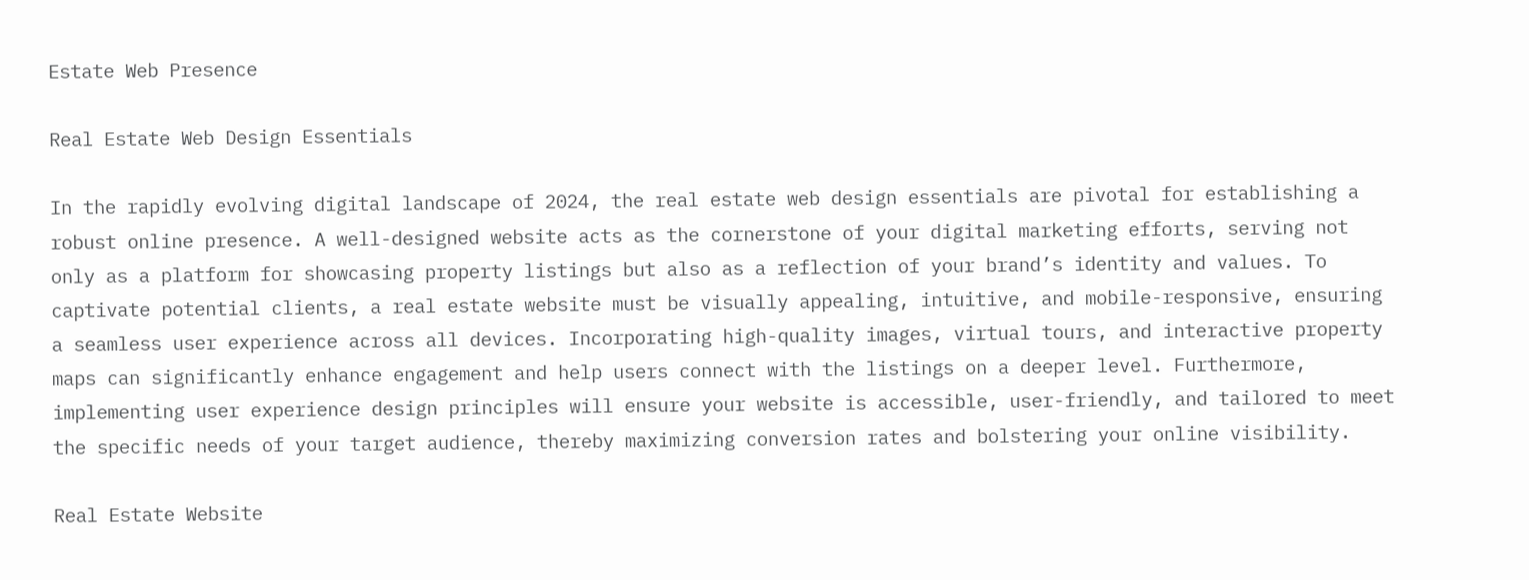Estate Web Presence

Real Estate Web Design Essentials

In the rapidly evolving digital landscape of 2024, the real estate web design essentials are pivotal for establishing a robust online presence. A well-designed website acts as the cornerstone of your digital marketing efforts, serving not only as a platform for showcasing property listings but also as a reflection of your brand’s identity and values. To captivate potential clients, a real estate website must be visually appealing, intuitive, and mobile-responsive, ensuring a seamless user experience across all devices. Incorporating high-quality images, virtual tours, and interactive property maps can significantly enhance engagement and help users connect with the listings on a deeper level. Furthermore, implementing user experience design principles will ensure your website is accessible, user-friendly, and tailored to meet the specific needs of your target audience, thereby maximizing conversion rates and bolstering your online visibility.

Real Estate Website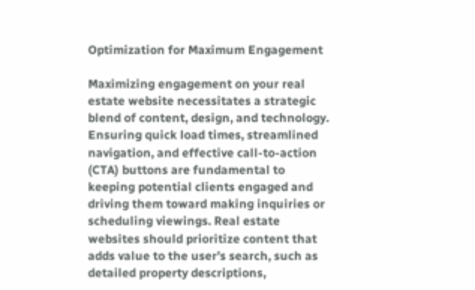Optimization for Maximum Engagement

Maximizing engagement on your real estate website necessitates a strategic blend of content, design, and technology. Ensuring quick load times, streamlined navigation, and effective call-to-action (CTA) buttons are fundamental to keeping potential clients engaged and driving them toward making inquiries or scheduling viewings. Real estate websites should prioritize content that adds value to the user’s search, such as detailed property descriptions,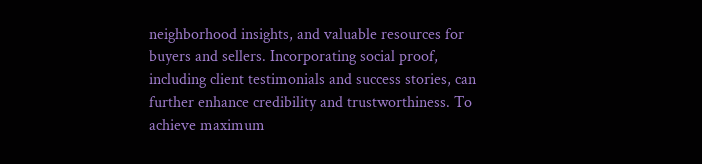neighborhood insights, and valuable resources for buyers and sellers. Incorporating social proof, including client testimonials and success stories, can further enhance credibility and trustworthiness. To achieve maximum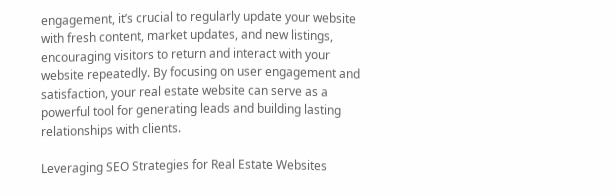engagement, it’s crucial to regularly update your website with fresh content, market updates, and new listings, encouraging visitors to return and interact with your website repeatedly. By focusing on user engagement and satisfaction, your real estate website can serve as a powerful tool for generating leads and building lasting relationships with clients.

Leveraging SEO Strategies for Real Estate Websites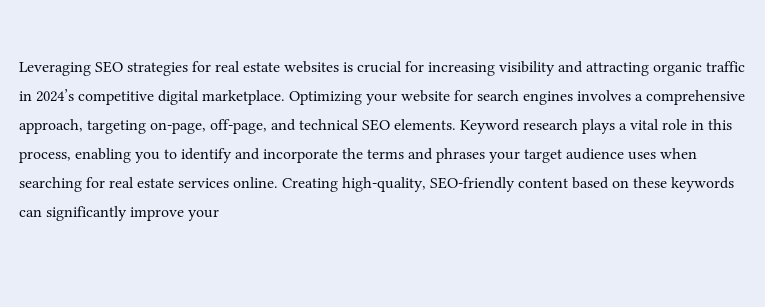Leveraging SEO strategies for real estate websites is crucial for increasing visibility and attracting organic traffic in 2024’s competitive digital marketplace. Optimizing your website for search engines involves a comprehensive approach, targeting on-page, off-page, and technical SEO elements. Keyword research plays a vital role in this process, enabling you to identify and incorporate the terms and phrases your target audience uses when searching for real estate services online. Creating high-quality, SEO-friendly content based on these keywords can significantly improve your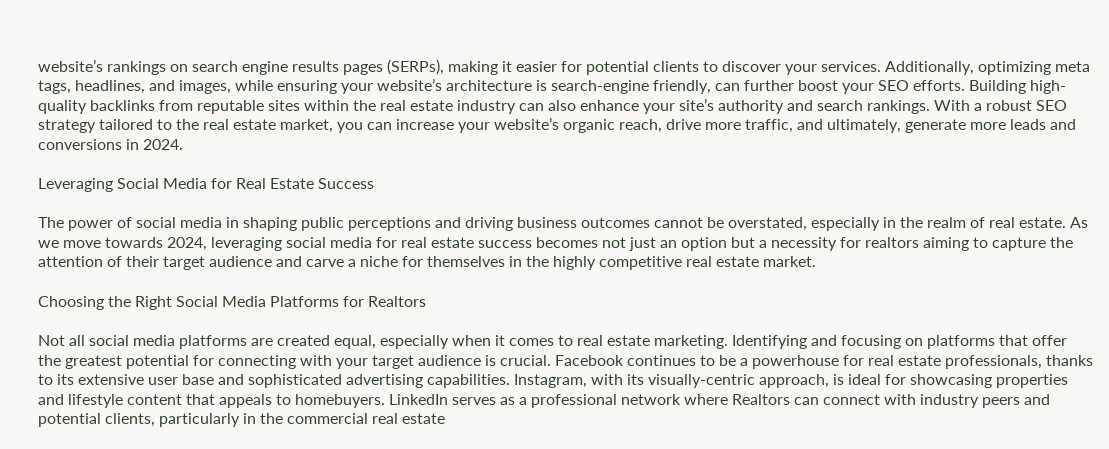website’s rankings on search engine results pages (SERPs), making it easier for potential clients to discover your services. Additionally, optimizing meta tags, headlines, and images, while ensuring your website’s architecture is search-engine friendly, can further boost your SEO efforts. Building high-quality backlinks from reputable sites within the real estate industry can also enhance your site’s authority and search rankings. With a robust SEO strategy tailored to the real estate market, you can increase your website’s organic reach, drive more traffic, and ultimately, generate more leads and conversions in 2024.

Leveraging Social Media for Real Estate Success

The power of social media in shaping public perceptions and driving business outcomes cannot be overstated, especially in the realm of real estate. As we move towards 2024, leveraging social media for real estate success becomes not just an option but a necessity for realtors aiming to capture the attention of their target audience and carve a niche for themselves in the highly competitive real estate market.

Choosing the Right Social Media Platforms for Realtors

Not all social media platforms are created equal, especially when it comes to real estate marketing. Identifying and focusing on platforms that offer the greatest potential for connecting with your target audience is crucial. Facebook continues to be a powerhouse for real estate professionals, thanks to its extensive user base and sophisticated advertising capabilities. Instagram, with its visually-centric approach, is ideal for showcasing properties and lifestyle content that appeals to homebuyers. LinkedIn serves as a professional network where Realtors can connect with industry peers and potential clients, particularly in the commercial real estate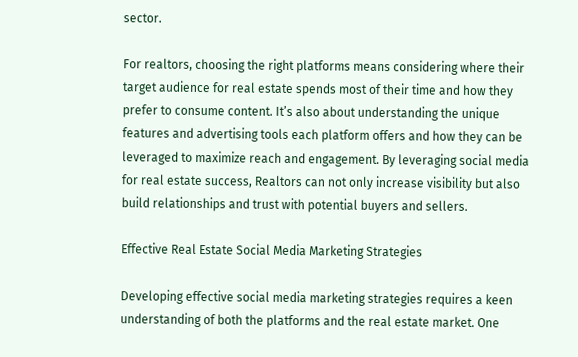sector.

For realtors, choosing the right platforms means considering where their target audience for real estate spends most of their time and how they prefer to consume content. It’s also about understanding the unique features and advertising tools each platform offers and how they can be leveraged to maximize reach and engagement. By leveraging social media for real estate success, Realtors can not only increase visibility but also build relationships and trust with potential buyers and sellers.

Effective Real Estate Social Media Marketing Strategies

Developing effective social media marketing strategies requires a keen understanding of both the platforms and the real estate market. One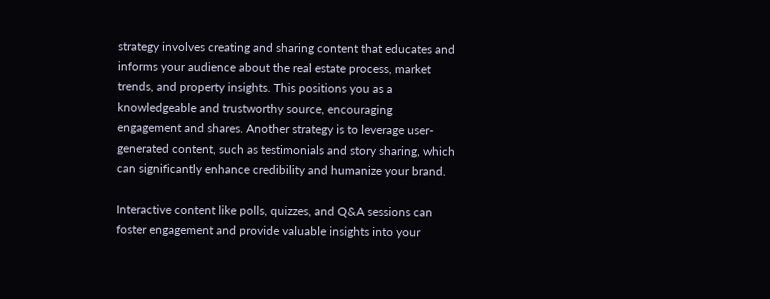strategy involves creating and sharing content that educates and informs your audience about the real estate process, market trends, and property insights. This positions you as a knowledgeable and trustworthy source, encouraging engagement and shares. Another strategy is to leverage user-generated content, such as testimonials and story sharing, which can significantly enhance credibility and humanize your brand.

Interactive content like polls, quizzes, and Q&A sessions can foster engagement and provide valuable insights into your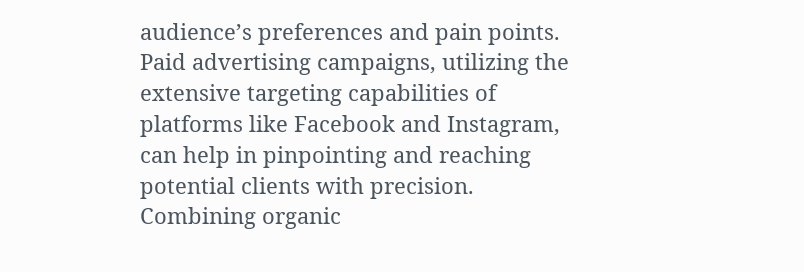audience’s preferences and pain points. Paid advertising campaigns, utilizing the extensive targeting capabilities of platforms like Facebook and Instagram, can help in pinpointing and reaching potential clients with precision. Combining organic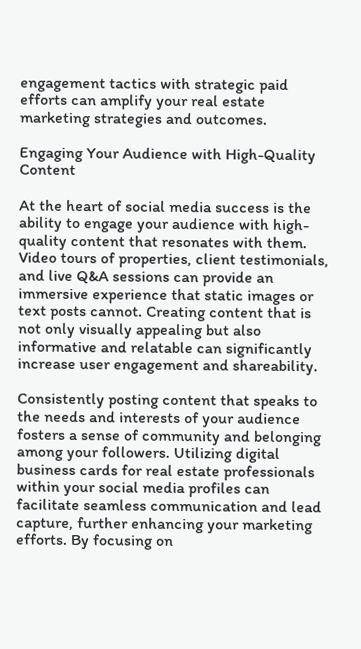engagement tactics with strategic paid efforts can amplify your real estate marketing strategies and outcomes.

Engaging Your Audience with High-Quality Content

At the heart of social media success is the ability to engage your audience with high-quality content that resonates with them. Video tours of properties, client testimonials, and live Q&A sessions can provide an immersive experience that static images or text posts cannot. Creating content that is not only visually appealing but also informative and relatable can significantly increase user engagement and shareability.

Consistently posting content that speaks to the needs and interests of your audience fosters a sense of community and belonging among your followers. Utilizing digital business cards for real estate professionals within your social media profiles can facilitate seamless communication and lead capture, further enhancing your marketing efforts. By focusing on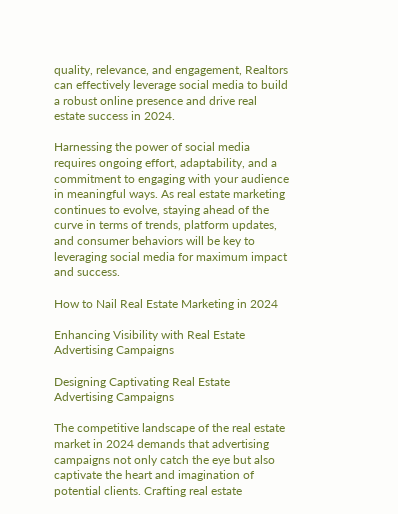quality, relevance, and engagement, Realtors can effectively leverage social media to build a robust online presence and drive real estate success in 2024.

Harnessing the power of social media requires ongoing effort, adaptability, and a commitment to engaging with your audience in meaningful ways. As real estate marketing continues to evolve, staying ahead of the curve in terms of trends, platform updates, and consumer behaviors will be key to leveraging social media for maximum impact and success.

How to Nail Real Estate Marketing in 2024

Enhancing Visibility with Real Estate Advertising Campaigns

Designing Captivating Real Estate Advertising Campaigns

The competitive landscape of the real estate market in 2024 demands that advertising campaigns not only catch the eye but also captivate the heart and imagination of potential clients. Crafting real estate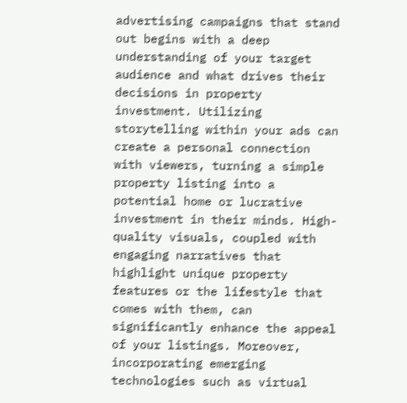advertising campaigns that stand out begins with a deep understanding of your target audience and what drives their decisions in property investment. Utilizing storytelling within your ads can create a personal connection with viewers, turning a simple property listing into a potential home or lucrative investment in their minds. High-quality visuals, coupled with engaging narratives that highlight unique property features or the lifestyle that comes with them, can significantly enhance the appeal of your listings. Moreover, incorporating emerging technologies such as virtual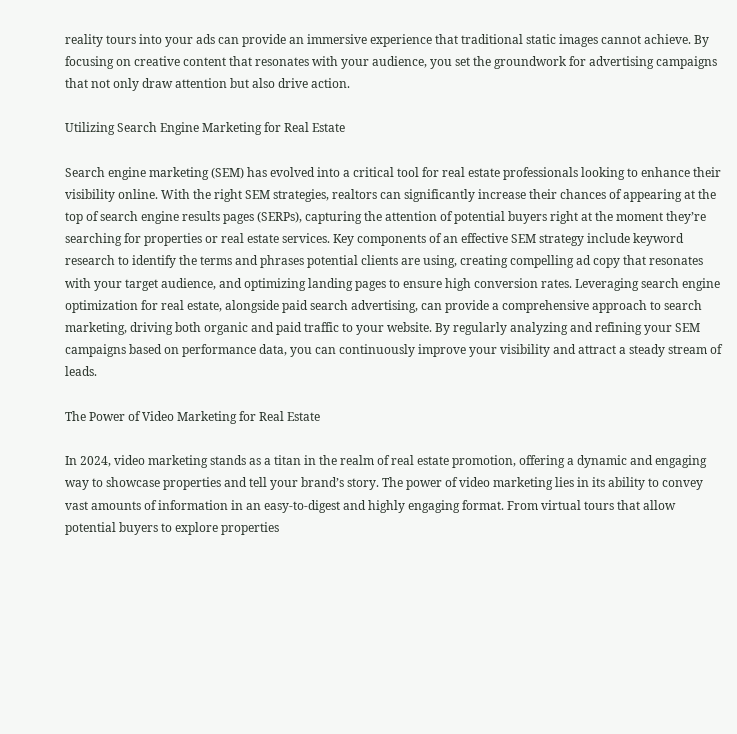reality tours into your ads can provide an immersive experience that traditional static images cannot achieve. By focusing on creative content that resonates with your audience, you set the groundwork for advertising campaigns that not only draw attention but also drive action.

Utilizing Search Engine Marketing for Real Estate

Search engine marketing (SEM) has evolved into a critical tool for real estate professionals looking to enhance their visibility online. With the right SEM strategies, realtors can significantly increase their chances of appearing at the top of search engine results pages (SERPs), capturing the attention of potential buyers right at the moment they’re searching for properties or real estate services. Key components of an effective SEM strategy include keyword research to identify the terms and phrases potential clients are using, creating compelling ad copy that resonates with your target audience, and optimizing landing pages to ensure high conversion rates. Leveraging search engine optimization for real estate, alongside paid search advertising, can provide a comprehensive approach to search marketing, driving both organic and paid traffic to your website. By regularly analyzing and refining your SEM campaigns based on performance data, you can continuously improve your visibility and attract a steady stream of leads.

The Power of Video Marketing for Real Estate

In 2024, video marketing stands as a titan in the realm of real estate promotion, offering a dynamic and engaging way to showcase properties and tell your brand’s story. The power of video marketing lies in its ability to convey vast amounts of information in an easy-to-digest and highly engaging format. From virtual tours that allow potential buyers to explore properties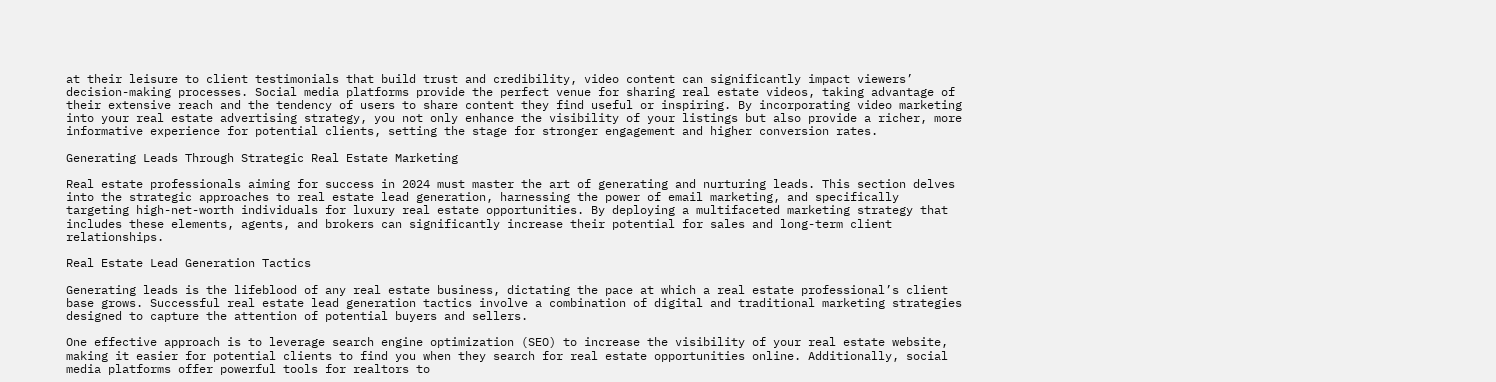at their leisure to client testimonials that build trust and credibility, video content can significantly impact viewers’ decision-making processes. Social media platforms provide the perfect venue for sharing real estate videos, taking advantage of their extensive reach and the tendency of users to share content they find useful or inspiring. By incorporating video marketing into your real estate advertising strategy, you not only enhance the visibility of your listings but also provide a richer, more informative experience for potential clients, setting the stage for stronger engagement and higher conversion rates.

Generating Leads Through Strategic Real Estate Marketing

Real estate professionals aiming for success in 2024 must master the art of generating and nurturing leads. This section delves into the strategic approaches to real estate lead generation, harnessing the power of email marketing, and specifically targeting high-net-worth individuals for luxury real estate opportunities. By deploying a multifaceted marketing strategy that includes these elements, agents, and brokers can significantly increase their potential for sales and long-term client relationships.

Real Estate Lead Generation Tactics

Generating leads is the lifeblood of any real estate business, dictating the pace at which a real estate professional’s client base grows. Successful real estate lead generation tactics involve a combination of digital and traditional marketing strategies designed to capture the attention of potential buyers and sellers.

One effective approach is to leverage search engine optimization (SEO) to increase the visibility of your real estate website, making it easier for potential clients to find you when they search for real estate opportunities online. Additionally, social media platforms offer powerful tools for realtors to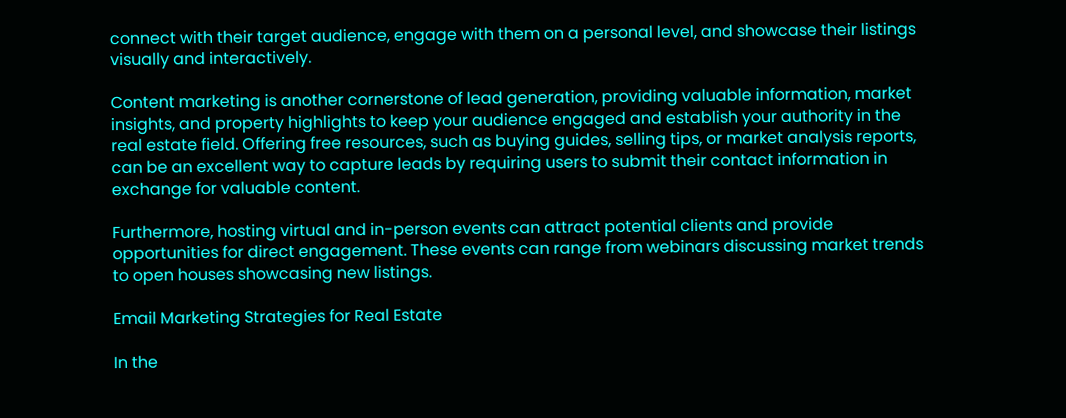connect with their target audience, engage with them on a personal level, and showcase their listings visually and interactively.

Content marketing is another cornerstone of lead generation, providing valuable information, market insights, and property highlights to keep your audience engaged and establish your authority in the real estate field. Offering free resources, such as buying guides, selling tips, or market analysis reports, can be an excellent way to capture leads by requiring users to submit their contact information in exchange for valuable content.

Furthermore, hosting virtual and in-person events can attract potential clients and provide opportunities for direct engagement. These events can range from webinars discussing market trends to open houses showcasing new listings.

Email Marketing Strategies for Real Estate

In the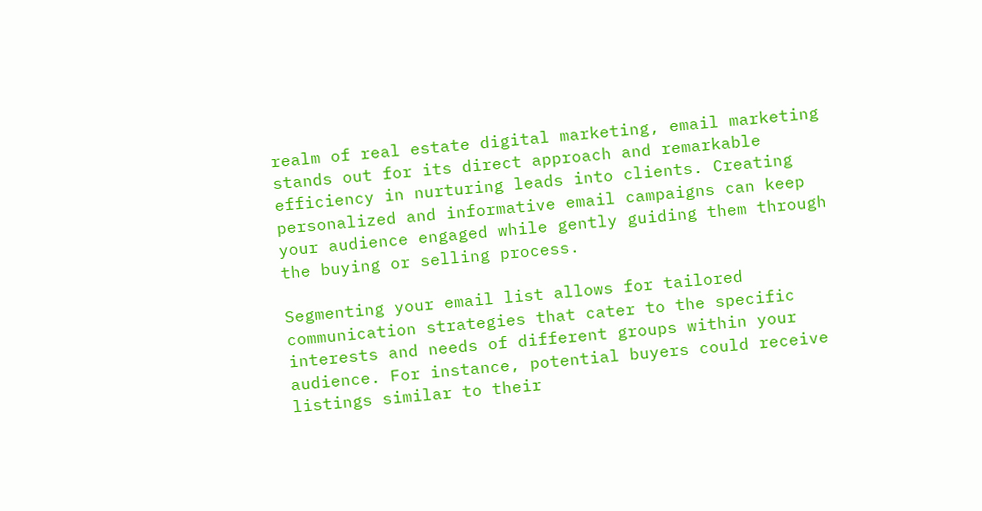realm of real estate digital marketing, email marketing stands out for its direct approach and remarkable efficiency in nurturing leads into clients. Creating personalized and informative email campaigns can keep your audience engaged while gently guiding them through the buying or selling process.

Segmenting your email list allows for tailored communication strategies that cater to the specific interests and needs of different groups within your audience. For instance, potential buyers could receive listings similar to their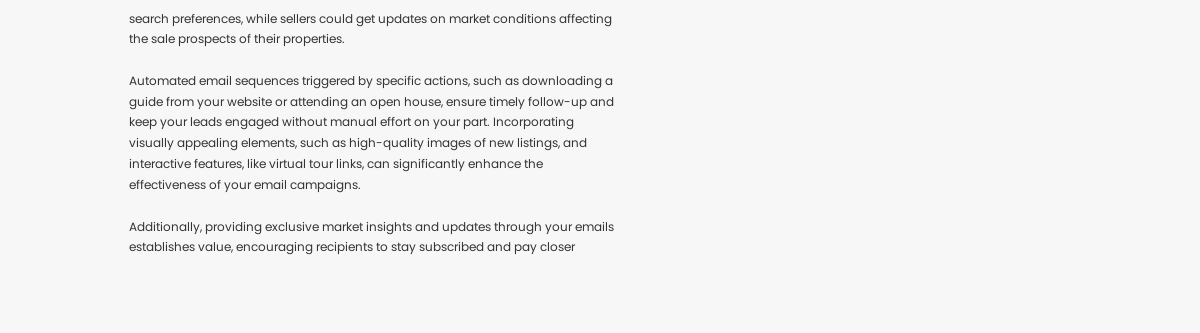search preferences, while sellers could get updates on market conditions affecting the sale prospects of their properties.

Automated email sequences triggered by specific actions, such as downloading a guide from your website or attending an open house, ensure timely follow-up and keep your leads engaged without manual effort on your part. Incorporating visually appealing elements, such as high-quality images of new listings, and interactive features, like virtual tour links, can significantly enhance the effectiveness of your email campaigns.

Additionally, providing exclusive market insights and updates through your emails establishes value, encouraging recipients to stay subscribed and pay closer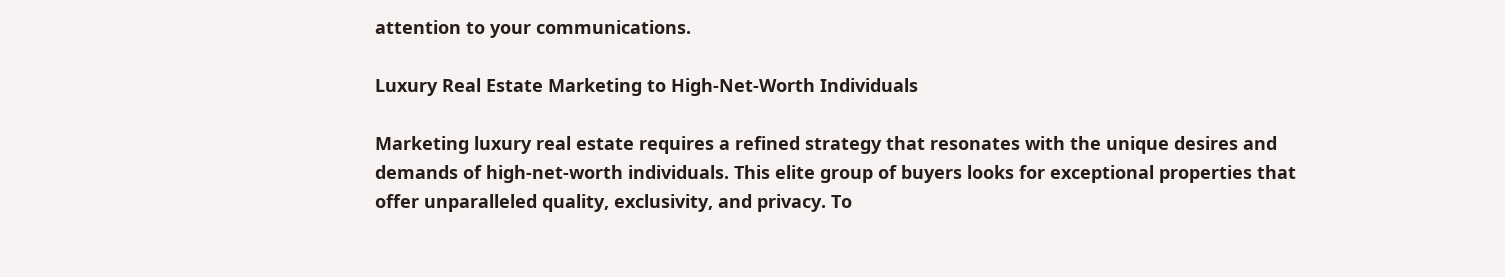attention to your communications.

Luxury Real Estate Marketing to High-Net-Worth Individuals

Marketing luxury real estate requires a refined strategy that resonates with the unique desires and demands of high-net-worth individuals. This elite group of buyers looks for exceptional properties that offer unparalleled quality, exclusivity, and privacy. To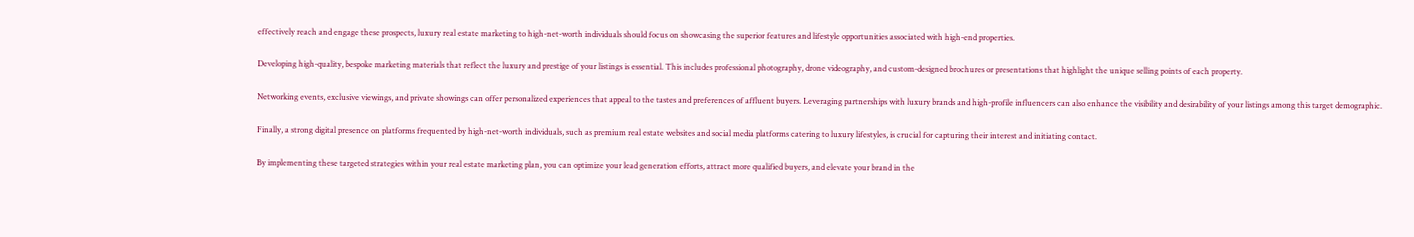effectively reach and engage these prospects, luxury real estate marketing to high-net-worth individuals should focus on showcasing the superior features and lifestyle opportunities associated with high-end properties.

Developing high-quality, bespoke marketing materials that reflect the luxury and prestige of your listings is essential. This includes professional photography, drone videography, and custom-designed brochures or presentations that highlight the unique selling points of each property.

Networking events, exclusive viewings, and private showings can offer personalized experiences that appeal to the tastes and preferences of affluent buyers. Leveraging partnerships with luxury brands and high-profile influencers can also enhance the visibility and desirability of your listings among this target demographic.

Finally, a strong digital presence on platforms frequented by high-net-worth individuals, such as premium real estate websites and social media platforms catering to luxury lifestyles, is crucial for capturing their interest and initiating contact.

By implementing these targeted strategies within your real estate marketing plan, you can optimize your lead generation efforts, attract more qualified buyers, and elevate your brand in the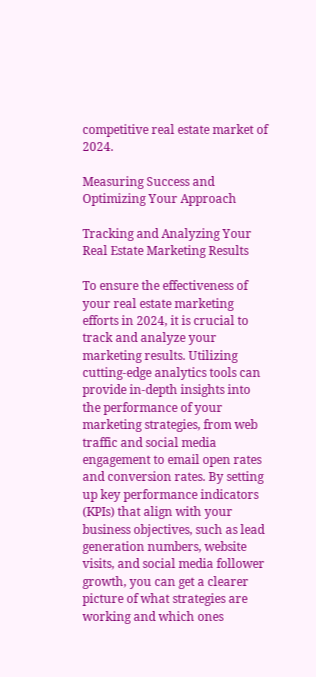competitive real estate market of 2024.

Measuring Success and Optimizing Your Approach

Tracking and Analyzing Your Real Estate Marketing Results

To ensure the effectiveness of your real estate marketing efforts in 2024, it is crucial to track and analyze your marketing results. Utilizing cutting-edge analytics tools can provide in-depth insights into the performance of your marketing strategies, from web traffic and social media engagement to email open rates and conversion rates. By setting up key performance indicators (KPIs) that align with your business objectives, such as lead generation numbers, website visits, and social media follower growth, you can get a clearer picture of what strategies are working and which ones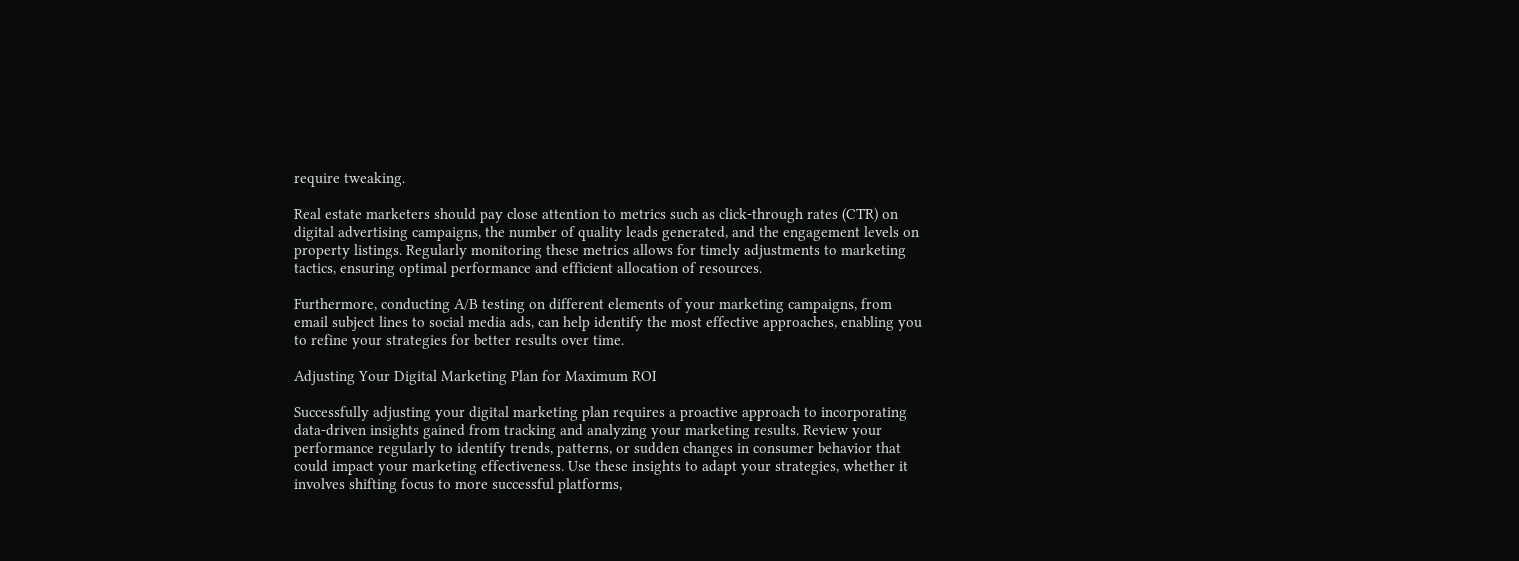require tweaking.

Real estate marketers should pay close attention to metrics such as click-through rates (CTR) on digital advertising campaigns, the number of quality leads generated, and the engagement levels on property listings. Regularly monitoring these metrics allows for timely adjustments to marketing tactics, ensuring optimal performance and efficient allocation of resources.

Furthermore, conducting A/B testing on different elements of your marketing campaigns, from email subject lines to social media ads, can help identify the most effective approaches, enabling you to refine your strategies for better results over time.

Adjusting Your Digital Marketing Plan for Maximum ROI

Successfully adjusting your digital marketing plan requires a proactive approach to incorporating data-driven insights gained from tracking and analyzing your marketing results. Review your performance regularly to identify trends, patterns, or sudden changes in consumer behavior that could impact your marketing effectiveness. Use these insights to adapt your strategies, whether it involves shifting focus to more successful platforms,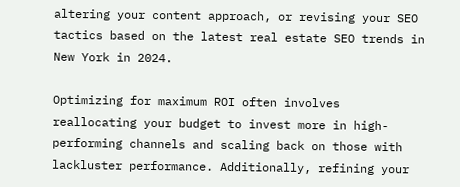altering your content approach, or revising your SEO tactics based on the latest real estate SEO trends in New York in 2024.

Optimizing for maximum ROI often involves reallocating your budget to invest more in high-performing channels and scaling back on those with lackluster performance. Additionally, refining your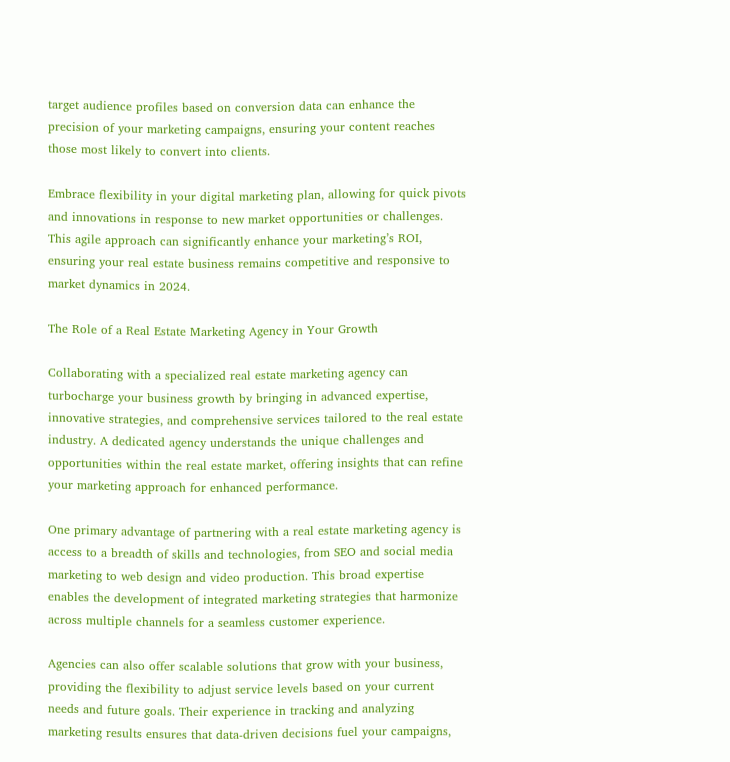target audience profiles based on conversion data can enhance the precision of your marketing campaigns, ensuring your content reaches those most likely to convert into clients.

Embrace flexibility in your digital marketing plan, allowing for quick pivots and innovations in response to new market opportunities or challenges. This agile approach can significantly enhance your marketing’s ROI, ensuring your real estate business remains competitive and responsive to market dynamics in 2024.

The Role of a Real Estate Marketing Agency in Your Growth

Collaborating with a specialized real estate marketing agency can turbocharge your business growth by bringing in advanced expertise, innovative strategies, and comprehensive services tailored to the real estate industry. A dedicated agency understands the unique challenges and opportunities within the real estate market, offering insights that can refine your marketing approach for enhanced performance.

One primary advantage of partnering with a real estate marketing agency is access to a breadth of skills and technologies, from SEO and social media marketing to web design and video production. This broad expertise enables the development of integrated marketing strategies that harmonize across multiple channels for a seamless customer experience.

Agencies can also offer scalable solutions that grow with your business, providing the flexibility to adjust service levels based on your current needs and future goals. Their experience in tracking and analyzing marketing results ensures that data-driven decisions fuel your campaigns,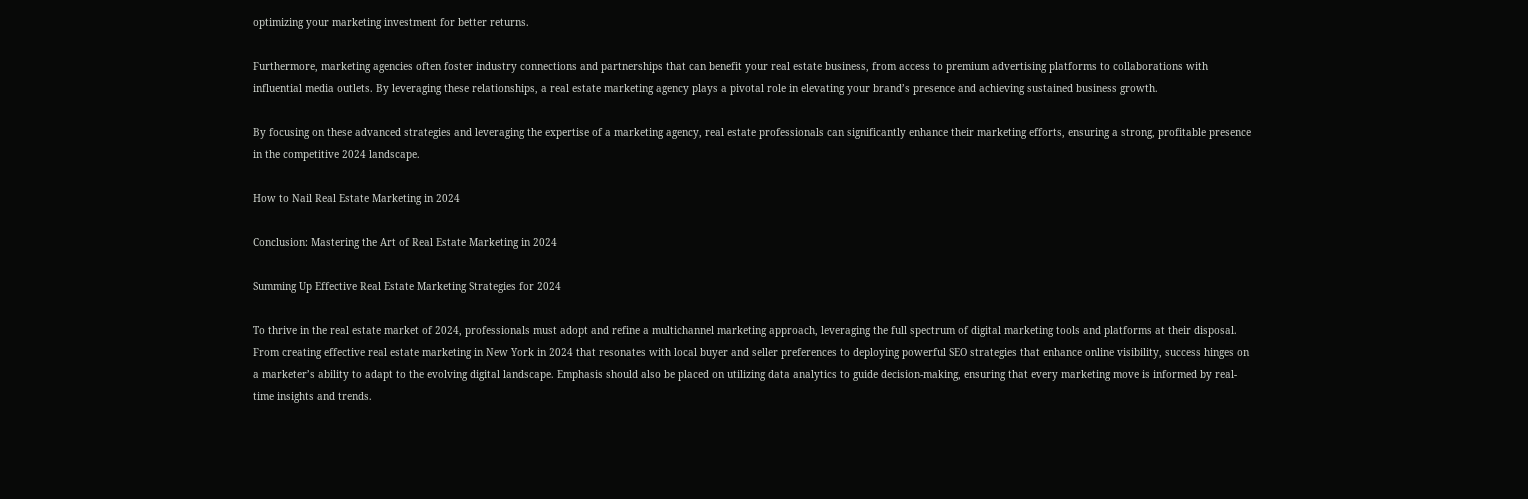optimizing your marketing investment for better returns.

Furthermore, marketing agencies often foster industry connections and partnerships that can benefit your real estate business, from access to premium advertising platforms to collaborations with influential media outlets. By leveraging these relationships, a real estate marketing agency plays a pivotal role in elevating your brand’s presence and achieving sustained business growth.

By focusing on these advanced strategies and leveraging the expertise of a marketing agency, real estate professionals can significantly enhance their marketing efforts, ensuring a strong, profitable presence in the competitive 2024 landscape.

How to Nail Real Estate Marketing in 2024

Conclusion: Mastering the Art of Real Estate Marketing in 2024

Summing Up Effective Real Estate Marketing Strategies for 2024

To thrive in the real estate market of 2024, professionals must adopt and refine a multichannel marketing approach, leveraging the full spectrum of digital marketing tools and platforms at their disposal. From creating effective real estate marketing in New York in 2024 that resonates with local buyer and seller preferences to deploying powerful SEO strategies that enhance online visibility, success hinges on a marketer’s ability to adapt to the evolving digital landscape. Emphasis should also be placed on utilizing data analytics to guide decision-making, ensuring that every marketing move is informed by real-time insights and trends.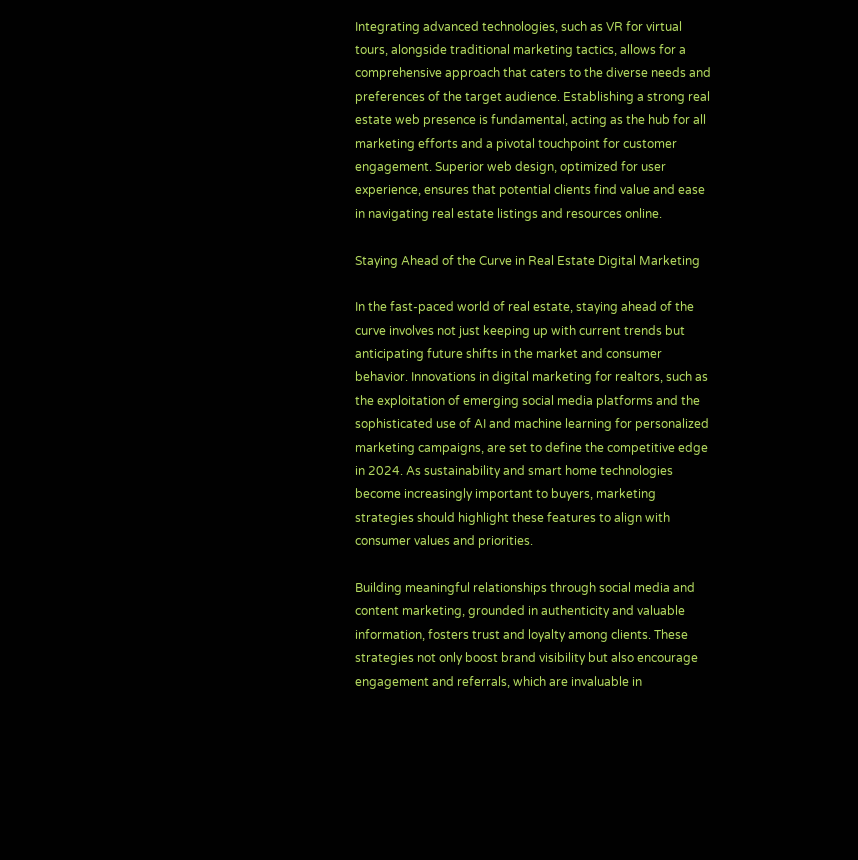Integrating advanced technologies, such as VR for virtual tours, alongside traditional marketing tactics, allows for a comprehensive approach that caters to the diverse needs and preferences of the target audience. Establishing a strong real estate web presence is fundamental, acting as the hub for all marketing efforts and a pivotal touchpoint for customer engagement. Superior web design, optimized for user experience, ensures that potential clients find value and ease in navigating real estate listings and resources online.

Staying Ahead of the Curve in Real Estate Digital Marketing

In the fast-paced world of real estate, staying ahead of the curve involves not just keeping up with current trends but anticipating future shifts in the market and consumer behavior. Innovations in digital marketing for realtors, such as the exploitation of emerging social media platforms and the sophisticated use of AI and machine learning for personalized marketing campaigns, are set to define the competitive edge in 2024. As sustainability and smart home technologies become increasingly important to buyers, marketing strategies should highlight these features to align with consumer values and priorities.

Building meaningful relationships through social media and content marketing, grounded in authenticity and valuable information, fosters trust and loyalty among clients. These strategies not only boost brand visibility but also encourage engagement and referrals, which are invaluable in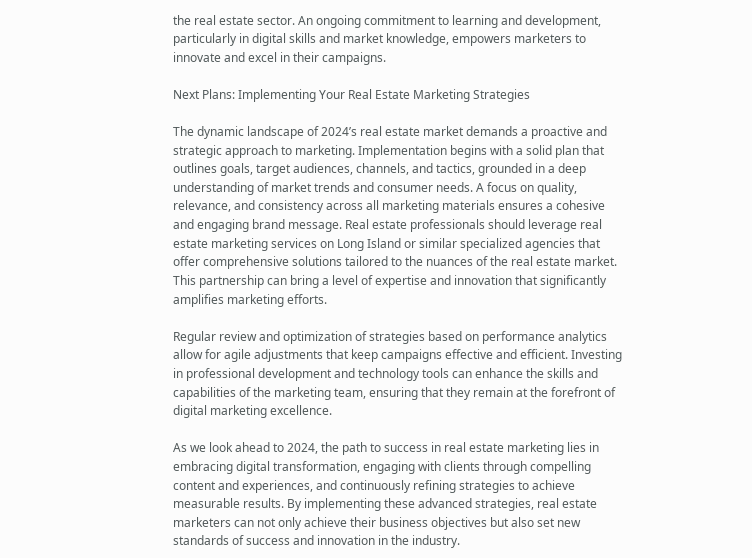the real estate sector. An ongoing commitment to learning and development, particularly in digital skills and market knowledge, empowers marketers to innovate and excel in their campaigns.

Next Plans: Implementing Your Real Estate Marketing Strategies

The dynamic landscape of 2024’s real estate market demands a proactive and strategic approach to marketing. Implementation begins with a solid plan that outlines goals, target audiences, channels, and tactics, grounded in a deep understanding of market trends and consumer needs. A focus on quality, relevance, and consistency across all marketing materials ensures a cohesive and engaging brand message. Real estate professionals should leverage real estate marketing services on Long Island or similar specialized agencies that offer comprehensive solutions tailored to the nuances of the real estate market. This partnership can bring a level of expertise and innovation that significantly amplifies marketing efforts.

Regular review and optimization of strategies based on performance analytics allow for agile adjustments that keep campaigns effective and efficient. Investing in professional development and technology tools can enhance the skills and capabilities of the marketing team, ensuring that they remain at the forefront of digital marketing excellence.

As we look ahead to 2024, the path to success in real estate marketing lies in embracing digital transformation, engaging with clients through compelling content and experiences, and continuously refining strategies to achieve measurable results. By implementing these advanced strategies, real estate marketers can not only achieve their business objectives but also set new standards of success and innovation in the industry.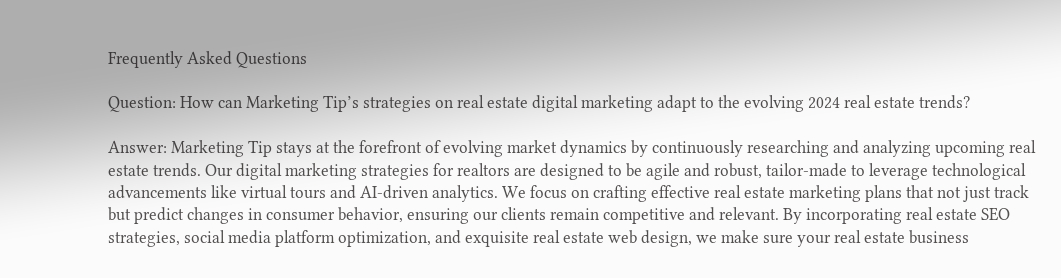Frequently Asked Questions

Question: How can Marketing Tip’s strategies on real estate digital marketing adapt to the evolving 2024 real estate trends?

Answer: Marketing Tip stays at the forefront of evolving market dynamics by continuously researching and analyzing upcoming real estate trends. Our digital marketing strategies for realtors are designed to be agile and robust, tailor-made to leverage technological advancements like virtual tours and AI-driven analytics. We focus on crafting effective real estate marketing plans that not just track but predict changes in consumer behavior, ensuring our clients remain competitive and relevant. By incorporating real estate SEO strategies, social media platform optimization, and exquisite real estate web design, we make sure your real estate business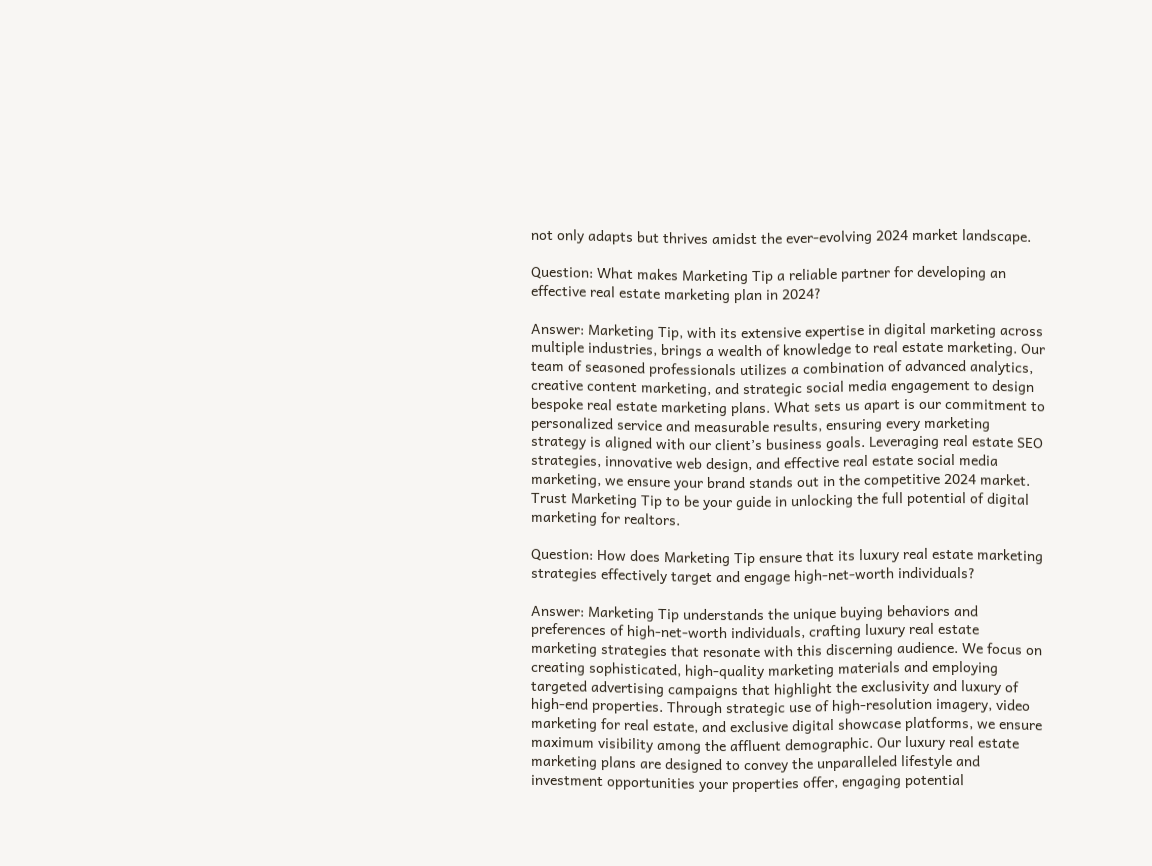not only adapts but thrives amidst the ever-evolving 2024 market landscape.

Question: What makes Marketing Tip a reliable partner for developing an effective real estate marketing plan in 2024?

Answer: Marketing Tip, with its extensive expertise in digital marketing across multiple industries, brings a wealth of knowledge to real estate marketing. Our team of seasoned professionals utilizes a combination of advanced analytics, creative content marketing, and strategic social media engagement to design bespoke real estate marketing plans. What sets us apart is our commitment to personalized service and measurable results, ensuring every marketing strategy is aligned with our client’s business goals. Leveraging real estate SEO strategies, innovative web design, and effective real estate social media marketing, we ensure your brand stands out in the competitive 2024 market. Trust Marketing Tip to be your guide in unlocking the full potential of digital marketing for realtors.

Question: How does Marketing Tip ensure that its luxury real estate marketing strategies effectively target and engage high-net-worth individuals?

Answer: Marketing Tip understands the unique buying behaviors and preferences of high-net-worth individuals, crafting luxury real estate marketing strategies that resonate with this discerning audience. We focus on creating sophisticated, high-quality marketing materials and employing targeted advertising campaigns that highlight the exclusivity and luxury of high-end properties. Through strategic use of high-resolution imagery, video marketing for real estate, and exclusive digital showcase platforms, we ensure maximum visibility among the affluent demographic. Our luxury real estate marketing plans are designed to convey the unparalleled lifestyle and investment opportunities your properties offer, engaging potential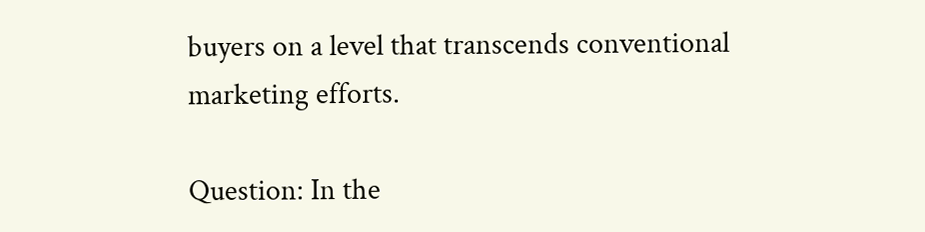buyers on a level that transcends conventional marketing efforts.

Question: In the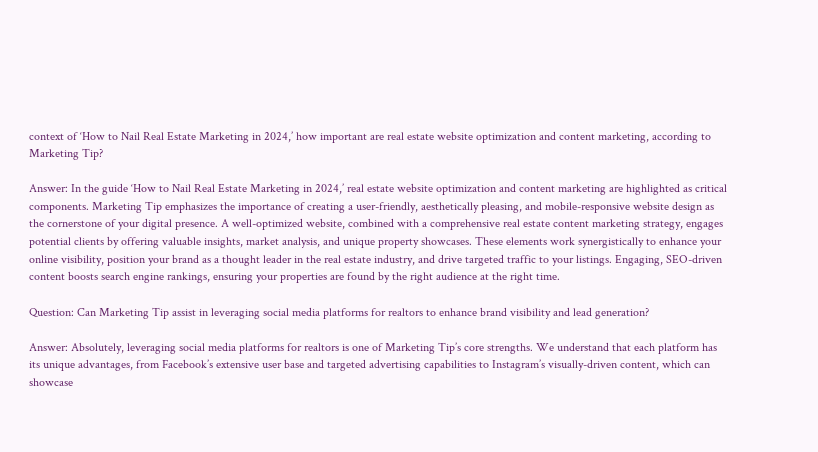context of ‘How to Nail Real Estate Marketing in 2024,’ how important are real estate website optimization and content marketing, according to Marketing Tip?

Answer: In the guide ‘How to Nail Real Estate Marketing in 2024,’ real estate website optimization and content marketing are highlighted as critical components. Marketing Tip emphasizes the importance of creating a user-friendly, aesthetically pleasing, and mobile-responsive website design as the cornerstone of your digital presence. A well-optimized website, combined with a comprehensive real estate content marketing strategy, engages potential clients by offering valuable insights, market analysis, and unique property showcases. These elements work synergistically to enhance your online visibility, position your brand as a thought leader in the real estate industry, and drive targeted traffic to your listings. Engaging, SEO-driven content boosts search engine rankings, ensuring your properties are found by the right audience at the right time.

Question: Can Marketing Tip assist in leveraging social media platforms for realtors to enhance brand visibility and lead generation?

Answer: Absolutely, leveraging social media platforms for realtors is one of Marketing Tip’s core strengths. We understand that each platform has its unique advantages, from Facebook’s extensive user base and targeted advertising capabilities to Instagram’s visually-driven content, which can showcase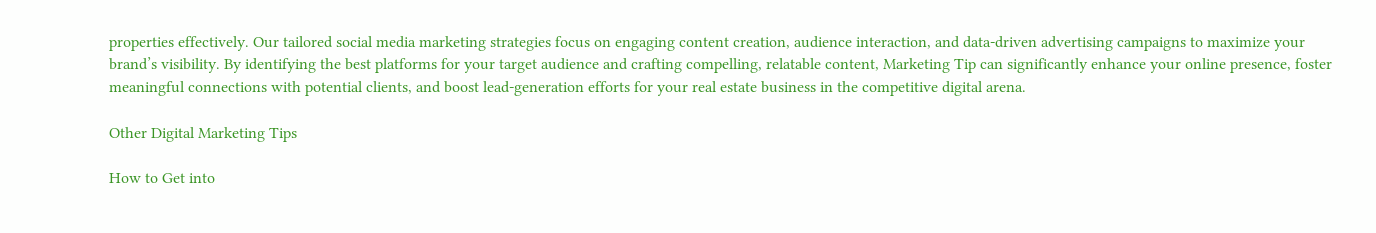properties effectively. Our tailored social media marketing strategies focus on engaging content creation, audience interaction, and data-driven advertising campaigns to maximize your brand’s visibility. By identifying the best platforms for your target audience and crafting compelling, relatable content, Marketing Tip can significantly enhance your online presence, foster meaningful connections with potential clients, and boost lead-generation efforts for your real estate business in the competitive digital arena.

Other Digital Marketing Tips

How to Get into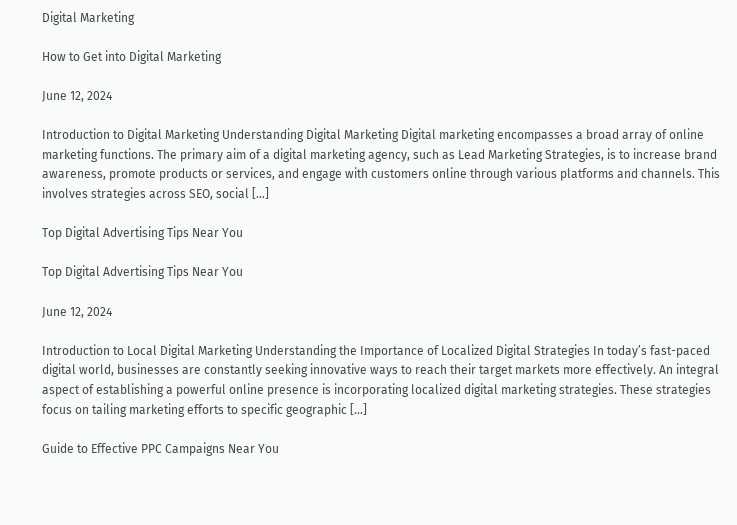Digital Marketing

How to Get into Digital Marketing

June 12, 2024

Introduction to Digital Marketing Understanding Digital Marketing Digital marketing encompasses a broad array of online marketing functions. The primary aim of a digital marketing agency, such as Lead Marketing Strategies, is to increase brand awareness, promote products or services, and engage with customers online through various platforms and channels. This involves strategies across SEO, social […]

Top Digital Advertising Tips Near You

Top Digital Advertising Tips Near You

June 12, 2024

Introduction to Local Digital Marketing Understanding the Importance of Localized Digital Strategies In today’s fast-paced digital world, businesses are constantly seeking innovative ways to reach their target markets more effectively. An integral aspect of establishing a powerful online presence is incorporating localized digital marketing strategies. These strategies focus on tailing marketing efforts to specific geographic […]

Guide to Effective PPC Campaigns Near You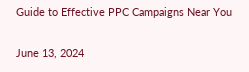Guide to Effective PPC Campaigns Near You

June 13, 2024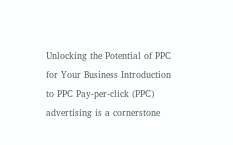Unlocking the Potential of PPC for Your Business Introduction to PPC Pay-per-click (PPC) advertising is a cornerstone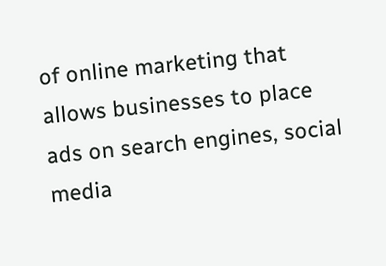of online marketing that allows businesses to place ads on search engines, social media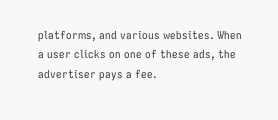platforms, and various websites. When a user clicks on one of these ads, the advertiser pays a fee.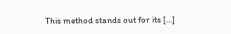This method stands out for its […]